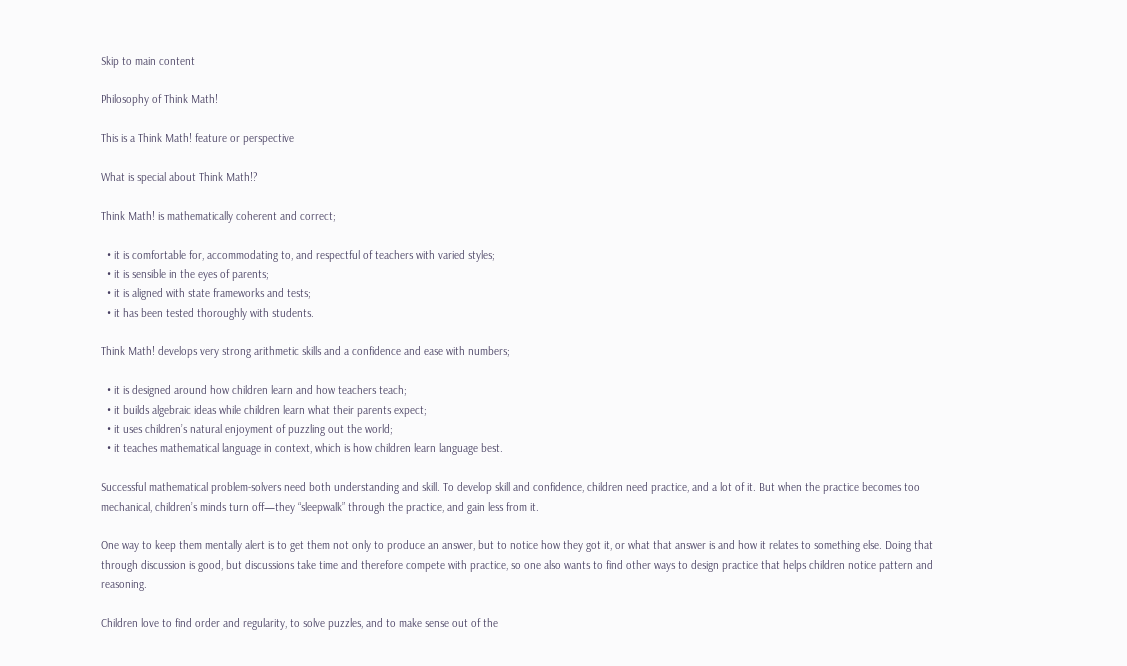Skip to main content

Philosophy of Think Math!

This is a Think Math! feature or perspective

What is special about Think Math!?

Think Math! is mathematically coherent and correct;

  • it is comfortable for, accommodating to, and respectful of teachers with varied styles;
  • it is sensible in the eyes of parents;
  • it is aligned with state frameworks and tests;
  • it has been tested thoroughly with students.

Think Math! develops very strong arithmetic skills and a confidence and ease with numbers;

  • it is designed around how children learn and how teachers teach;
  • it builds algebraic ideas while children learn what their parents expect;
  • it uses children’s natural enjoyment of puzzling out the world;
  • it teaches mathematical language in context, which is how children learn language best.

Successful mathematical problem-solvers need both understanding and skill. To develop skill and confidence, children need practice, and a lot of it. But when the practice becomes too mechanical, children’s minds turn off—they “sleepwalk” through the practice, and gain less from it.

One way to keep them mentally alert is to get them not only to produce an answer, but to notice how they got it, or what that answer is and how it relates to something else. Doing that through discussion is good, but discussions take time and therefore compete with practice, so one also wants to find other ways to design practice that helps children notice pattern and reasoning.

Children love to find order and regularity, to solve puzzles, and to make sense out of the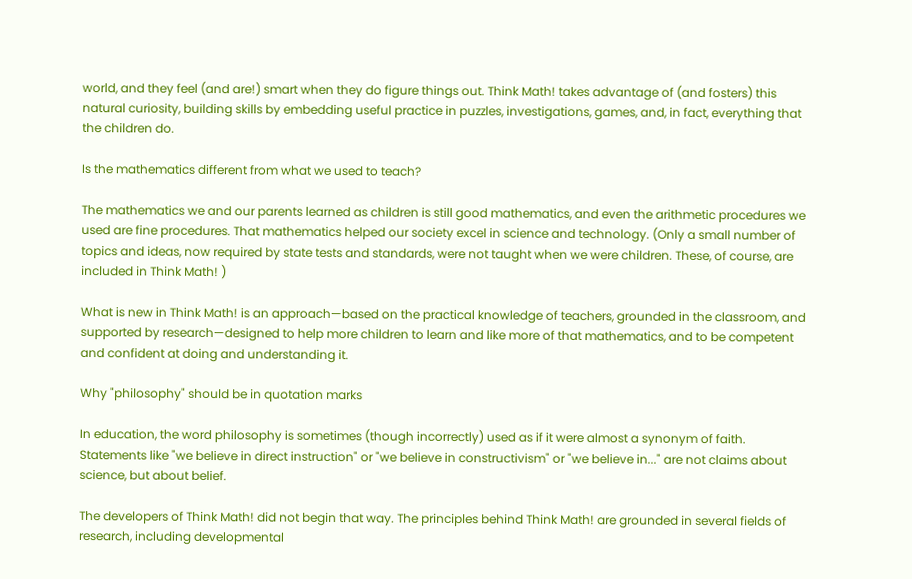world, and they feel (and are!) smart when they do figure things out. Think Math! takes advantage of (and fosters) this natural curiosity, building skills by embedding useful practice in puzzles, investigations, games, and, in fact, everything that the children do.

Is the mathematics different from what we used to teach?

The mathematics we and our parents learned as children is still good mathematics, and even the arithmetic procedures we used are fine procedures. That mathematics helped our society excel in science and technology. (Only a small number of topics and ideas, now required by state tests and standards, were not taught when we were children. These, of course, are included in Think Math! )

What is new in Think Math! is an approach—based on the practical knowledge of teachers, grounded in the classroom, and supported by research—designed to help more children to learn and like more of that mathematics, and to be competent and confident at doing and understanding it.

Why "philosophy" should be in quotation marks

In education, the word philosophy is sometimes (though incorrectly) used as if it were almost a synonym of faith. Statements like "we believe in direct instruction" or "we believe in constructivism" or "we believe in..." are not claims about science, but about belief.

The developers of Think Math! did not begin that way. The principles behind Think Math! are grounded in several fields of research, including developmental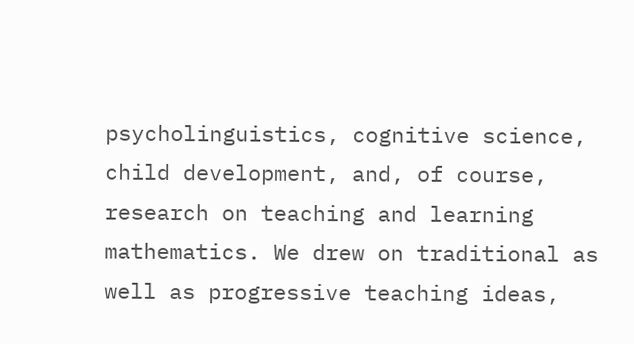psycholinguistics, cognitive science, child development, and, of course, research on teaching and learning mathematics. We drew on traditional as well as progressive teaching ideas,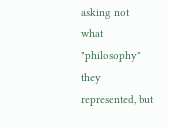asking not what "philosophy" they represented, but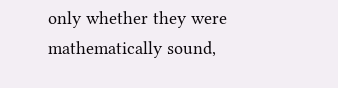only whether they were mathematically sound,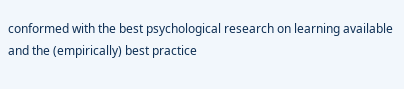conformed with the best psychological research on learning available and the (empirically) best practice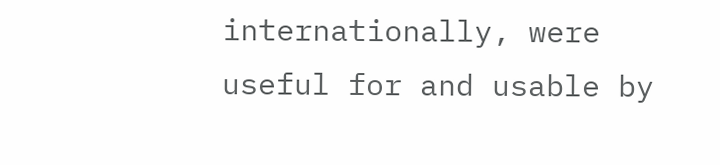internationally, were useful for and usable by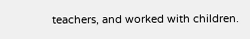teachers, and worked with children.